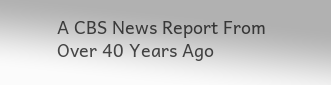A CBS News Report From Over 40 Years Ago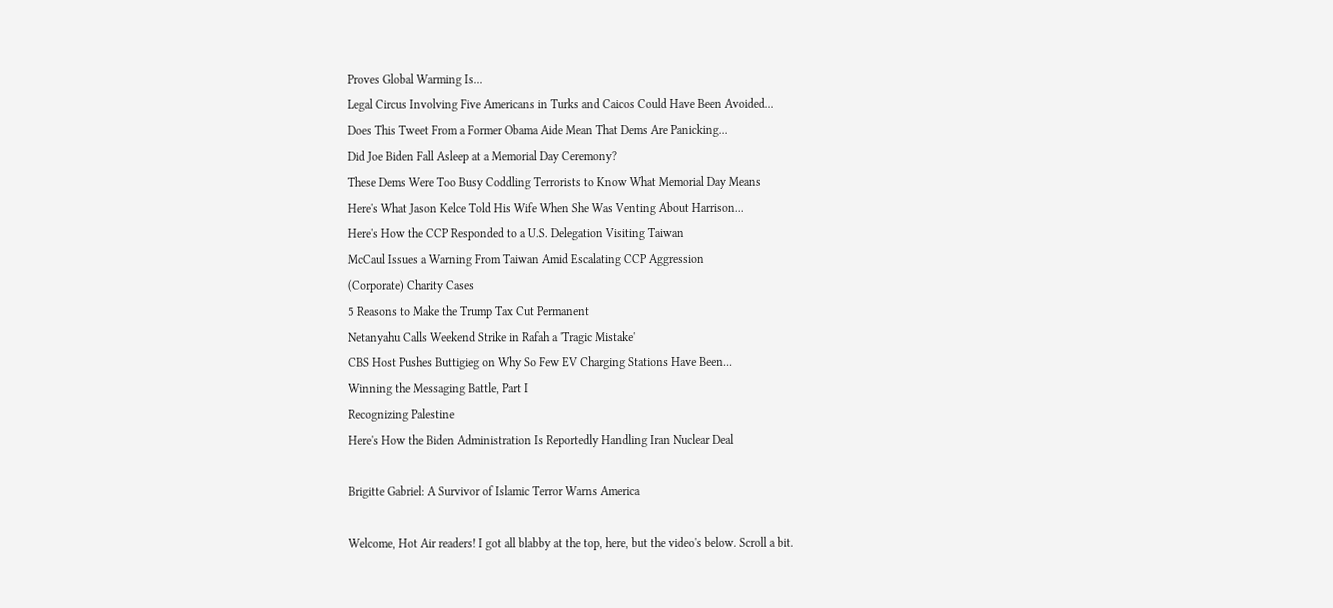Proves Global Warming Is...
Legal Circus Involving Five Americans in Turks and Caicos Could Have Been Avoided...
Does This Tweet From a Former Obama Aide Mean That Dems Are Panicking...
Did Joe Biden Fall Asleep at a Memorial Day Ceremony?
These Dems Were Too Busy Coddling Terrorists to Know What Memorial Day Means
Here's What Jason Kelce Told His Wife When She Was Venting About Harrison...
Here's How the CCP Responded to a U.S. Delegation Visiting Taiwan
McCaul Issues a Warning From Taiwan Amid Escalating CCP Aggression
(Corporate) Charity Cases
5 Reasons to Make the Trump Tax Cut Permanent
Netanyahu Calls Weekend Strike in Rafah a 'Tragic Mistake'
CBS Host Pushes Buttigieg on Why So Few EV Charging Stations Have Been...
Winning the Messaging Battle, Part I
Recognizing Palestine
Here's How the Biden Administration Is Reportedly Handling Iran Nuclear Deal

Brigitte Gabriel: A Survivor of Islamic Terror Warns America

Welcome, Hot Air readers! I got all blabby at the top, here, but the video's below. Scroll a bit.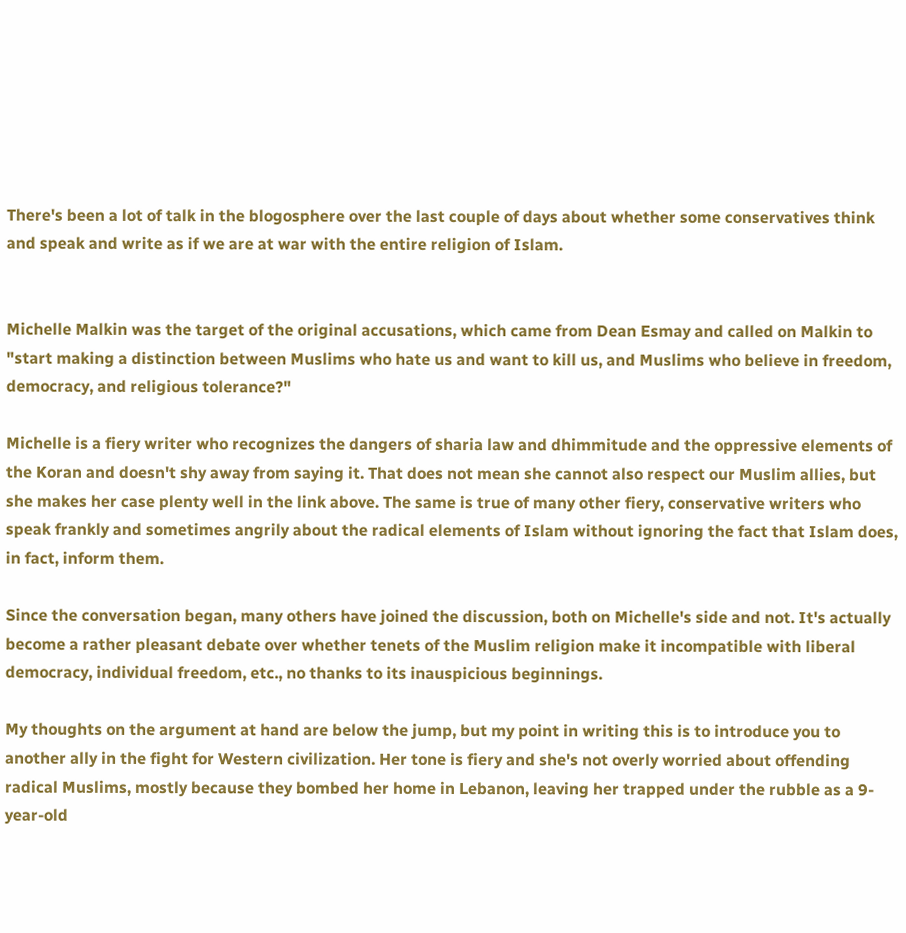There's been a lot of talk in the blogosphere over the last couple of days about whether some conservatives think and speak and write as if we are at war with the entire religion of Islam.


Michelle Malkin was the target of the original accusations, which came from Dean Esmay and called on Malkin to "start making a distinction between Muslims who hate us and want to kill us, and Muslims who believe in freedom, democracy, and religious tolerance?"

Michelle is a fiery writer who recognizes the dangers of sharia law and dhimmitude and the oppressive elements of the Koran and doesn't shy away from saying it. That does not mean she cannot also respect our Muslim allies, but she makes her case plenty well in the link above. The same is true of many other fiery, conservative writers who speak frankly and sometimes angrily about the radical elements of Islam without ignoring the fact that Islam does, in fact, inform them.

Since the conversation began, many others have joined the discussion, both on Michelle's side and not. It's actually become a rather pleasant debate over whether tenets of the Muslim religion make it incompatible with liberal democracy, individual freedom, etc., no thanks to its inauspicious beginnings.

My thoughts on the argument at hand are below the jump, but my point in writing this is to introduce you to another ally in the fight for Western civilization. Her tone is fiery and she's not overly worried about offending radical Muslims, mostly because they bombed her home in Lebanon, leaving her trapped under the rubble as a 9-year-old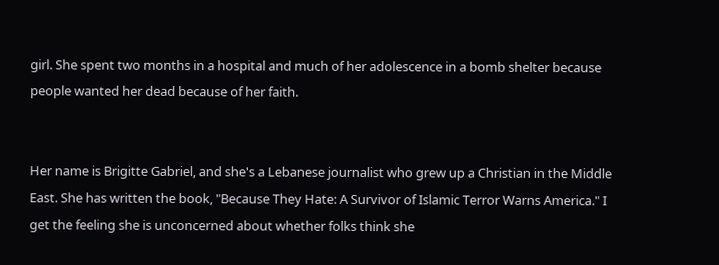girl. She spent two months in a hospital and much of her adolescence in a bomb shelter because people wanted her dead because of her faith.


Her name is Brigitte Gabriel, and she's a Lebanese journalist who grew up a Christian in the Middle East. She has written the book, "Because They Hate: A Survivor of Islamic Terror Warns America." I get the feeling she is unconcerned about whether folks think she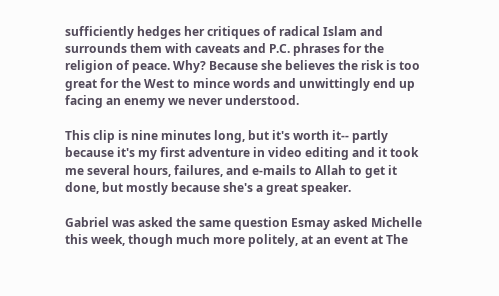sufficiently hedges her critiques of radical Islam and surrounds them with caveats and P.C. phrases for the religion of peace. Why? Because she believes the risk is too great for the West to mince words and unwittingly end up facing an enemy we never understood.

This clip is nine minutes long, but it's worth it-- partly because it's my first adventure in video editing and it took me several hours, failures, and e-mails to Allah to get it done, but mostly because she's a great speaker.

Gabriel was asked the same question Esmay asked Michelle this week, though much more politely, at an event at The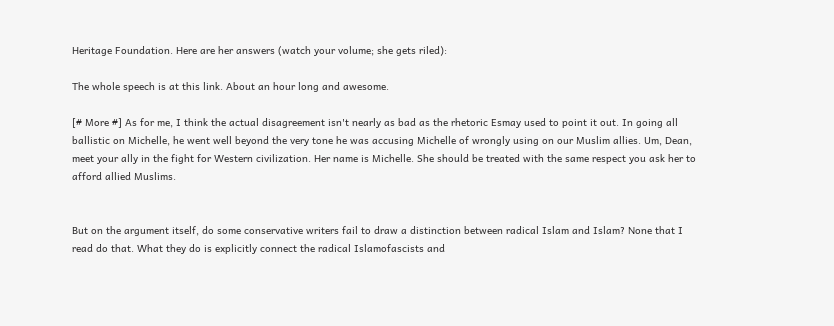Heritage Foundation. Here are her answers (watch your volume; she gets riled):

The whole speech is at this link. About an hour long and awesome.

[# More #] As for me, I think the actual disagreement isn't nearly as bad as the rhetoric Esmay used to point it out. In going all ballistic on Michelle, he went well beyond the very tone he was accusing Michelle of wrongly using on our Muslim allies. Um, Dean, meet your ally in the fight for Western civilization. Her name is Michelle. She should be treated with the same respect you ask her to afford allied Muslims.


But on the argument itself, do some conservative writers fail to draw a distinction between radical Islam and Islam? None that I read do that. What they do is explicitly connect the radical Islamofascists and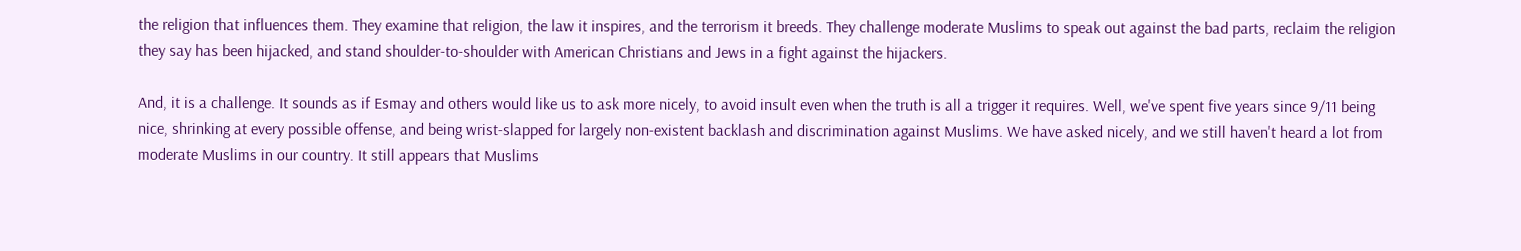the religion that influences them. They examine that religion, the law it inspires, and the terrorism it breeds. They challenge moderate Muslims to speak out against the bad parts, reclaim the religion they say has been hijacked, and stand shoulder-to-shoulder with American Christians and Jews in a fight against the hijackers.

And, it is a challenge. It sounds as if Esmay and others would like us to ask more nicely, to avoid insult even when the truth is all a trigger it requires. Well, we've spent five years since 9/11 being nice, shrinking at every possible offense, and being wrist-slapped for largely non-existent backlash and discrimination against Muslims. We have asked nicely, and we still haven't heard a lot from moderate Muslims in our country. It still appears that Muslims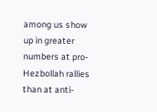among us show up in greater numbers at pro-Hezbollah rallies than at anti-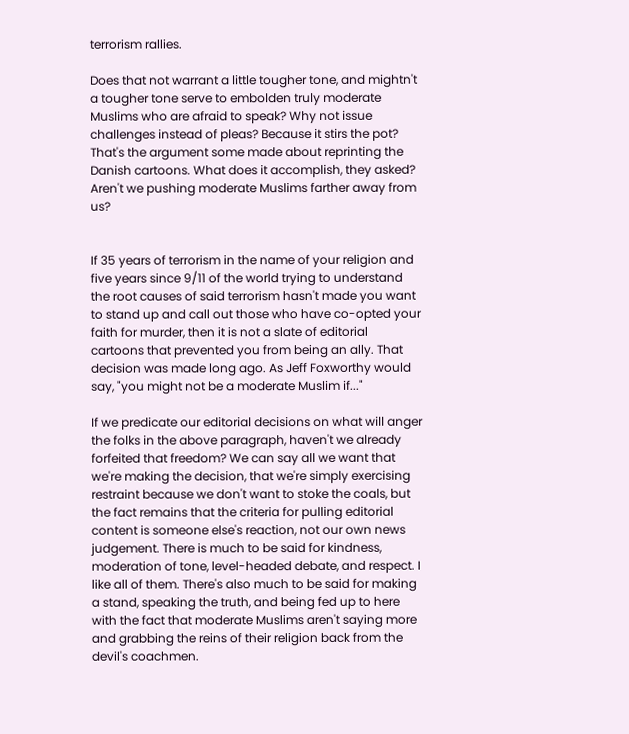terrorism rallies.

Does that not warrant a little tougher tone, and mightn't a tougher tone serve to embolden truly moderate Muslims who are afraid to speak? Why not issue challenges instead of pleas? Because it stirs the pot? That's the argument some made about reprinting the Danish cartoons. What does it accomplish, they asked? Aren't we pushing moderate Muslims farther away from us?


If 35 years of terrorism in the name of your religion and five years since 9/11 of the world trying to understand the root causes of said terrorism hasn't made you want to stand up and call out those who have co-opted your faith for murder, then it is not a slate of editorial cartoons that prevented you from being an ally. That decision was made long ago. As Jeff Foxworthy would say, "you might not be a moderate Muslim if..."

If we predicate our editorial decisions on what will anger the folks in the above paragraph, haven't we already forfeited that freedom? We can say all we want that we're making the decision, that we're simply exercising restraint because we don't want to stoke the coals, but the fact remains that the criteria for pulling editorial content is someone else's reaction, not our own news judgement. There is much to be said for kindness, moderation of tone, level-headed debate, and respect. I like all of them. There's also much to be said for making a stand, speaking the truth, and being fed up to here with the fact that moderate Muslims aren't saying more and grabbing the reins of their religion back from the devil's coachmen.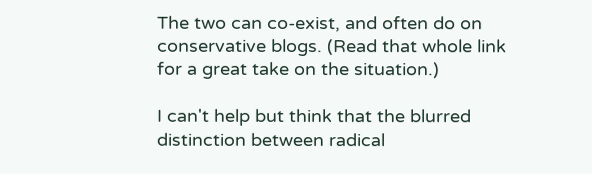The two can co-exist, and often do on conservative blogs. (Read that whole link for a great take on the situation.)

I can't help but think that the blurred distinction between radical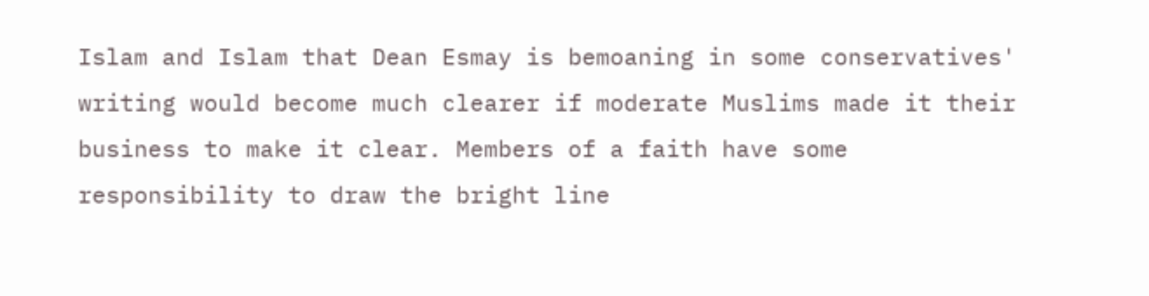Islam and Islam that Dean Esmay is bemoaning in some conservatives' writing would become much clearer if moderate Muslims made it their business to make it clear. Members of a faith have some responsibility to draw the bright line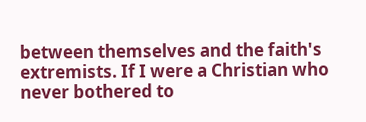between themselves and the faith's extremists. If I were a Christian who never bothered to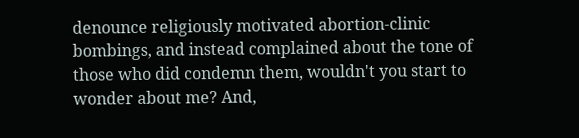denounce religiously motivated abortion-clinic bombings, and instead complained about the tone of those who did condemn them, wouldn't you start to wonder about me? And,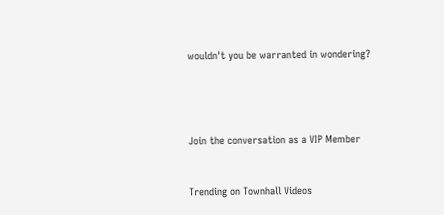wouldn't you be warranted in wondering?




Join the conversation as a VIP Member


Trending on Townhall Videos